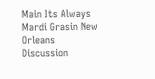Main Its Always Mardi Grasin New Orleans Discussion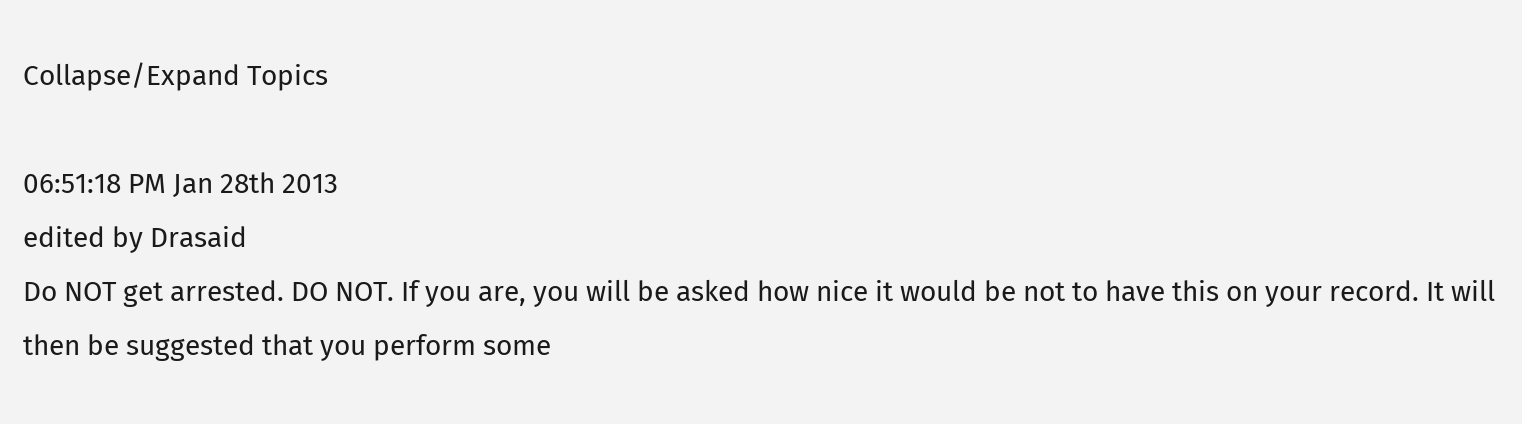Collapse/Expand Topics

06:51:18 PM Jan 28th 2013
edited by Drasaid
Do NOT get arrested. DO NOT. If you are, you will be asked how nice it would be not to have this on your record. It will then be suggested that you perform some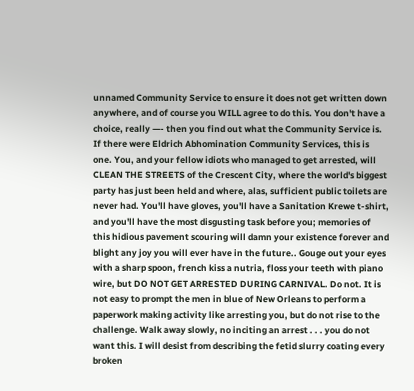unnamed Community Service to ensure it does not get written down anywhere, and of course you WILL agree to do this. You don't have a choice, really —- then you find out what the Community Service is. If there were Eldrich Abhomination Community Services, this is one. You, and your fellow idiots who managed to get arrested, will CLEAN THE STREETS of the Crescent City, where the world's biggest party has just been held and where, alas, sufficient public toilets are never had. You'll have gloves, you'll have a Sanitation Krewe t-shirt, and you'll have the most disgusting task before you; memories of this hidious pavement scouring will damn your existence forever and blight any joy you will ever have in the future.. Gouge out your eyes with a sharp spoon, french kiss a nutria, floss your teeth with piano wire, but DO NOT GET ARRESTED DURING CARNIVAL. Do not. It is not easy to prompt the men in blue of New Orleans to perform a paperwork making activity like arresting you, but do not rise to the challenge. Walk away slowly, no inciting an arrest . . . you do not want this. I will desist from describing the fetid slurry coating every broken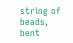string of beads, bent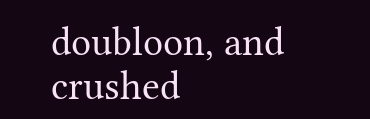doubloon, and crushed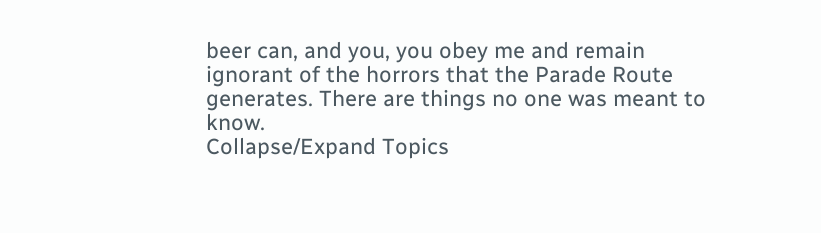beer can, and you, you obey me and remain ignorant of the horrors that the Parade Route generates. There are things no one was meant to know.
Collapse/Expand Topics